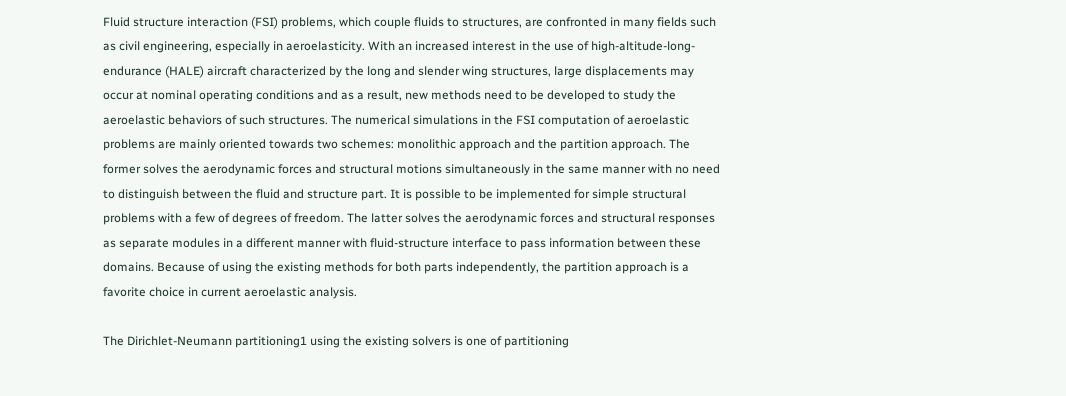Fluid structure interaction (FSI) problems, which couple fluids to structures, are confronted in many fields such as civil engineering, especially in aeroelasticity. With an increased interest in the use of high-altitude-long-endurance (HALE) aircraft characterized by the long and slender wing structures, large displacements may occur at nominal operating conditions and as a result, new methods need to be developed to study the aeroelastic behaviors of such structures. The numerical simulations in the FSI computation of aeroelastic problems are mainly oriented towards two schemes: monolithic approach and the partition approach. The former solves the aerodynamic forces and structural motions simultaneously in the same manner with no need to distinguish between the fluid and structure part. It is possible to be implemented for simple structural problems with a few of degrees of freedom. The latter solves the aerodynamic forces and structural responses as separate modules in a different manner with fluid-structure interface to pass information between these domains. Because of using the existing methods for both parts independently, the partition approach is a favorite choice in current aeroelastic analysis.

The Dirichlet-Neumann partitioning1 using the existing solvers is one of partitioning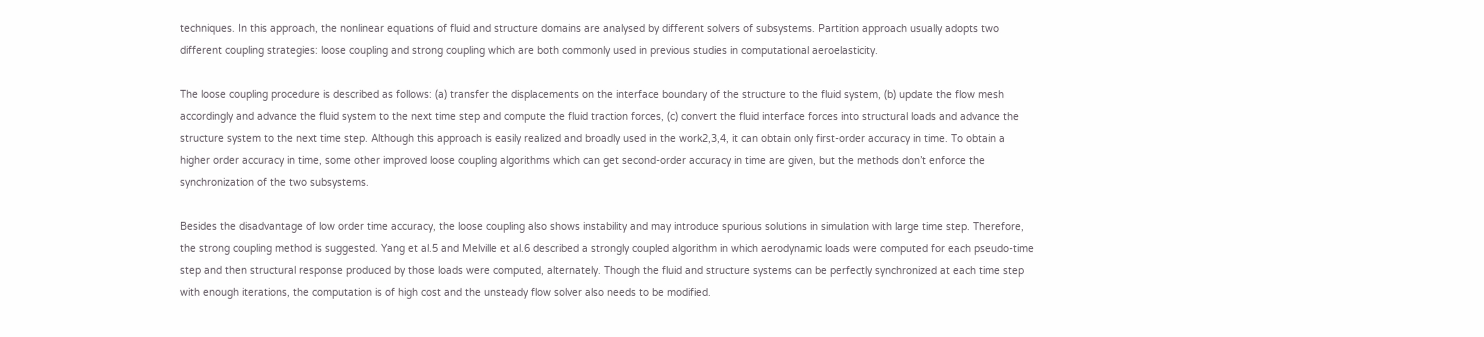techniques. In this approach, the nonlinear equations of fluid and structure domains are analysed by different solvers of subsystems. Partition approach usually adopts two different coupling strategies: loose coupling and strong coupling which are both commonly used in previous studies in computational aeroelasticity.

The loose coupling procedure is described as follows: (a) transfer the displacements on the interface boundary of the structure to the fluid system, (b) update the flow mesh accordingly and advance the fluid system to the next time step and compute the fluid traction forces, (c) convert the fluid interface forces into structural loads and advance the structure system to the next time step. Although this approach is easily realized and broadly used in the work2,3,4, it can obtain only first-order accuracy in time. To obtain a higher order accuracy in time, some other improved loose coupling algorithms which can get second-order accuracy in time are given, but the methods don’t enforce the synchronization of the two subsystems.

Besides the disadvantage of low order time accuracy, the loose coupling also shows instability and may introduce spurious solutions in simulation with large time step. Therefore, the strong coupling method is suggested. Yang et al.5 and Melville et al.6 described a strongly coupled algorithm in which aerodynamic loads were computed for each pseudo-time step and then structural response produced by those loads were computed, alternately. Though the fluid and structure systems can be perfectly synchronized at each time step with enough iterations, the computation is of high cost and the unsteady flow solver also needs to be modified.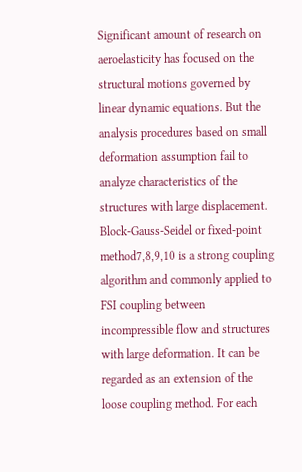Significant amount of research on aeroelasticity has focused on the structural motions governed by linear dynamic equations. But the analysis procedures based on small deformation assumption fail to analyze characteristics of the structures with large displacement. Block-Gauss-Seidel or fixed-point method7,8,9,10 is a strong coupling algorithm and commonly applied to FSI coupling between incompressible flow and structures with large deformation. It can be regarded as an extension of the loose coupling method. For each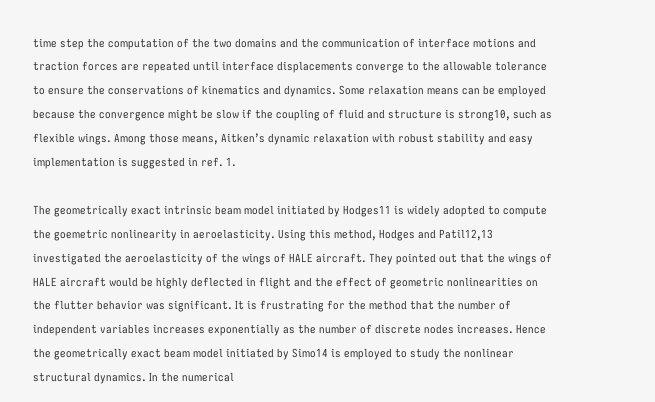time step the computation of the two domains and the communication of interface motions and traction forces are repeated until interface displacements converge to the allowable tolerance to ensure the conservations of kinematics and dynamics. Some relaxation means can be employed because the convergence might be slow if the coupling of fluid and structure is strong10, such as flexible wings. Among those means, Aitken’s dynamic relaxation with robust stability and easy implementation is suggested in ref. 1.

The geometrically exact intrinsic beam model initiated by Hodges11 is widely adopted to compute the goemetric nonlinearity in aeroelasticity. Using this method, Hodges and Patil12,13 investigated the aeroelasticity of the wings of HALE aircraft. They pointed out that the wings of HALE aircraft would be highly deflected in flight and the effect of geometric nonlinearities on the flutter behavior was significant. It is frustrating for the method that the number of independent variables increases exponentially as the number of discrete nodes increases. Hence the geometrically exact beam model initiated by Simo14 is employed to study the nonlinear structural dynamics. In the numerical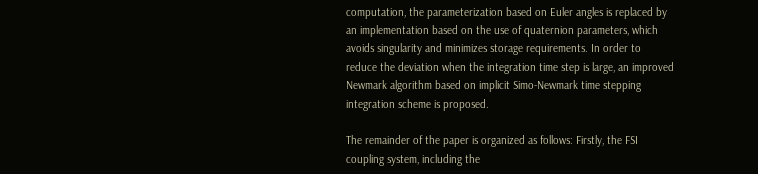computation, the parameterization based on Euler angles is replaced by an implementation based on the use of quaternion parameters, which avoids singularity and minimizes storage requirements. In order to reduce the deviation when the integration time step is large, an improved Newmark algorithm based on implicit Simo-Newmark time stepping integration scheme is proposed.

The remainder of the paper is organized as follows: Firstly, the FSI coupling system, including the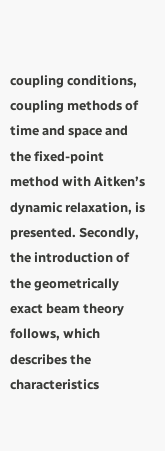coupling conditions, coupling methods of time and space and the fixed-point method with Aitken’s dynamic relaxation, is presented. Secondly, the introduction of the geometrically exact beam theory follows, which describes the characteristics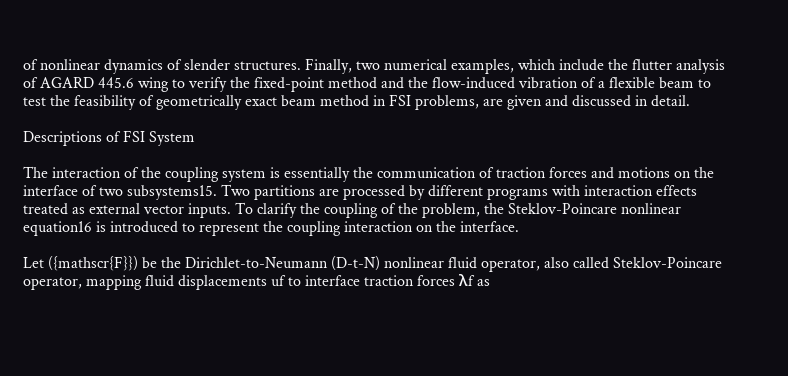of nonlinear dynamics of slender structures. Finally, two numerical examples, which include the flutter analysis of AGARD 445.6 wing to verify the fixed-point method and the flow-induced vibration of a flexible beam to test the feasibility of geometrically exact beam method in FSI problems, are given and discussed in detail.

Descriptions of FSI System

The interaction of the coupling system is essentially the communication of traction forces and motions on the interface of two subsystems15. Two partitions are processed by different programs with interaction effects treated as external vector inputs. To clarify the coupling of the problem, the Steklov-Poincare nonlinear equation16 is introduced to represent the coupling interaction on the interface.

Let ({mathscr{F}}) be the Dirichlet-to-Neumann (D-t-N) nonlinear fluid operator, also called Steklov-Poincare operator, mapping fluid displacements uf to interface traction forces λf as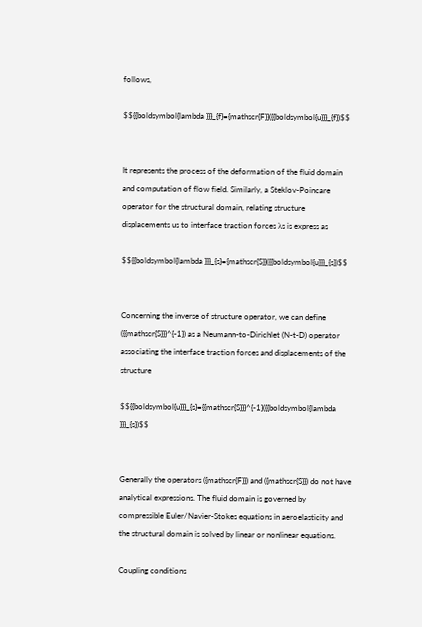follows,

$${{boldsymbol{lambda }}}_{f}={mathscr{F}}({{boldsymbol{u}}}_{f})$$


It represents the process of the deformation of the fluid domain and computation of flow field. Similarly, a Steklov-Poincare operator for the structural domain, relating structure displacements us to interface traction forces λs is express as

$${{boldsymbol{lambda }}}_{s}={mathscr{S}}({{boldsymbol{u}}}_{s})$$


Concerning the inverse of structure operator, we can define ({{mathscr{S}}}^{-1}) as a Neumann-to-Dirichlet (N-t-D) operator associating the interface traction forces and displacements of the structure

$${{boldsymbol{u}}}_{s}={{mathscr{S}}}^{-1}({{boldsymbol{lambda }}}_{s})$$


Generally the operators ({mathscr{F}}) and ({mathscr{S}}) do not have analytical expressions. The fluid domain is governed by compressible Euler/Navier-Stokes equations in aeroelasticity and the structural domain is solved by linear or nonlinear equations.

Coupling conditions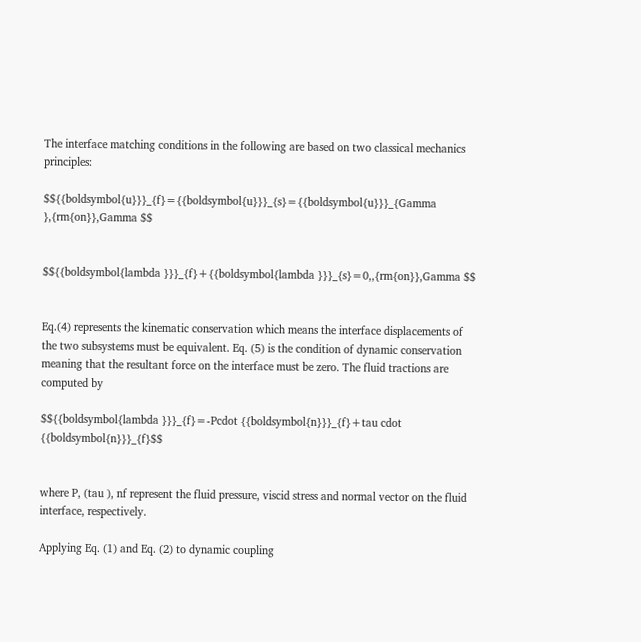The interface matching conditions in the following are based on two classical mechanics principles:

$${{boldsymbol{u}}}_{f}={{boldsymbol{u}}}_{s}={{boldsymbol{u}}}_{Gamma },{rm{on}},Gamma $$


$${{boldsymbol{lambda }}}_{f}+{{boldsymbol{lambda }}}_{s}=0,,{rm{on}},Gamma $$


Eq.(4) represents the kinematic conservation which means the interface displacements of the two subsystems must be equivalent. Eq. (5) is the condition of dynamic conservation meaning that the resultant force on the interface must be zero. The fluid tractions are computed by

$${{boldsymbol{lambda }}}_{f}=-Pcdot {{boldsymbol{n}}}_{f}+tau cdot {{boldsymbol{n}}}_{f}$$


where P, (tau ), nf represent the fluid pressure, viscid stress and normal vector on the fluid interface, respectively.

Applying Eq. (1) and Eq. (2) to dynamic coupling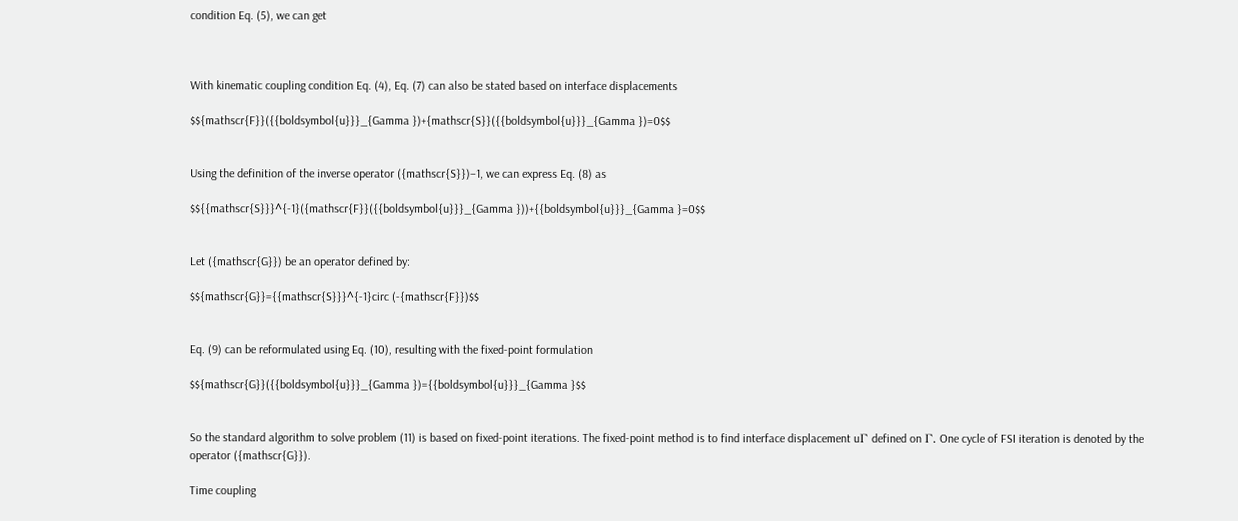condition Eq. (5), we can get



With kinematic coupling condition Eq. (4), Eq. (7) can also be stated based on interface displacements

$${mathscr{F}}({{boldsymbol{u}}}_{Gamma })+{mathscr{S}}({{boldsymbol{u}}}_{Gamma })=0$$


Using the definition of the inverse operator ({mathscr{S}})−1, we can express Eq. (8) as

$${{mathscr{S}}}^{-1}({mathscr{F}}({{boldsymbol{u}}}_{Gamma }))+{{boldsymbol{u}}}_{Gamma }=0$$


Let ({mathscr{G}}) be an operator defined by:

$${mathscr{G}}={{mathscr{S}}}^{-1}circ (-{mathscr{F}})$$


Eq. (9) can be reformulated using Eq. (10), resulting with the fixed-point formulation

$${mathscr{G}}({{boldsymbol{u}}}_{Gamma })={{boldsymbol{u}}}_{Gamma }$$


So the standard algorithm to solve problem (11) is based on fixed-point iterations. The fixed-point method is to find interface displacement uΓ defined on Γ. One cycle of FSI iteration is denoted by the operator ({mathscr{G}}).

Time coupling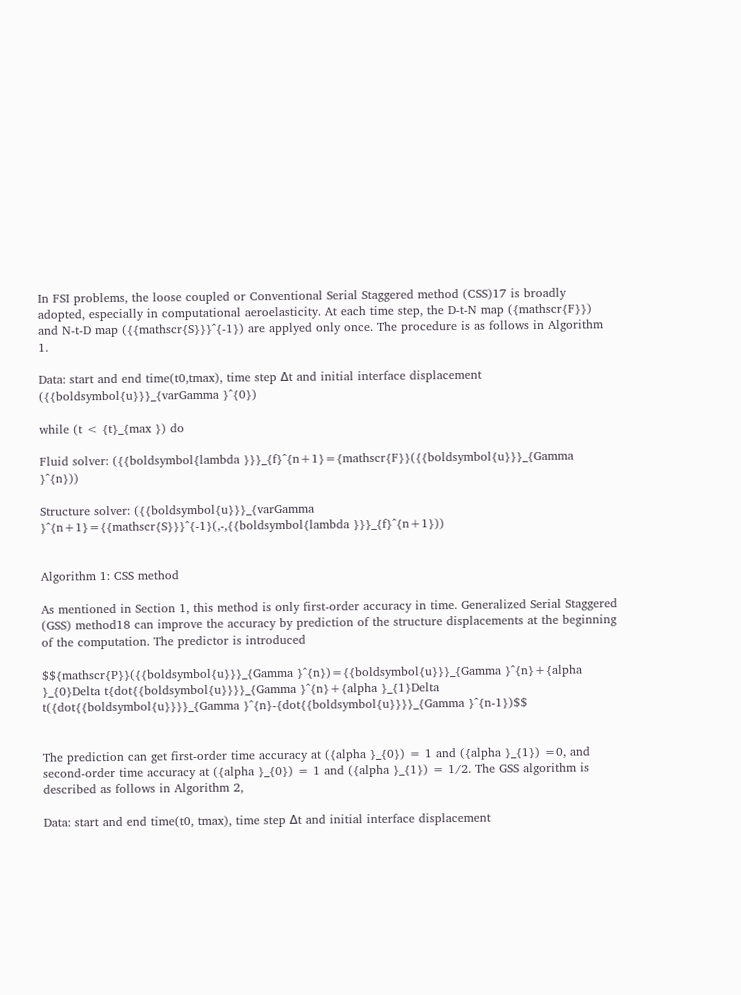In FSI problems, the loose coupled or Conventional Serial Staggered method (CSS)17 is broadly adopted, especially in computational aeroelasticity. At each time step, the D-t-N map ({mathscr{F}}) and N-t-D map ({{mathscr{S}}}^{-1}) are applyed only once. The procedure is as follows in Algorithm 1.

Data: start and end time(t0,tmax), time step Δt and initial interface displacement ({{boldsymbol{u}}}_{varGamma }^{0})

while (t < {t}_{max }) do

Fluid solver: ({{boldsymbol{lambda }}}_{f}^{n+1}={mathscr{F}}({{boldsymbol{u}}}_{Gamma }^{n}))

Structure solver: ({{boldsymbol{u}}}_{varGamma }^{n+1}={{mathscr{S}}}^{-1}(,-,{{boldsymbol{lambda }}}_{f}^{n+1}))


Algorithm 1: CSS method

As mentioned in Section 1, this method is only first-order accuracy in time. Generalized Serial Staggered (GSS) method18 can improve the accuracy by prediction of the structure displacements at the beginning of the computation. The predictor is introduced

$${mathscr{P}}({{boldsymbol{u}}}_{Gamma }^{n})={{boldsymbol{u}}}_{Gamma }^{n}+{alpha }_{0}Delta t{dot{{boldsymbol{u}}}}_{Gamma }^{n}+{alpha }_{1}Delta t({dot{{boldsymbol{u}}}}_{Gamma }^{n}-{dot{{boldsymbol{u}}}}_{Gamma }^{n-1})$$


The prediction can get first-order time accuracy at ({alpha }_{0}) = 1 and ({alpha }_{1}) =0, and second-order time accuracy at ({alpha }_{0}) = 1 and ({alpha }_{1}) = 1/2. The GSS algorithm is described as follows in Algorithm 2,

Data: start and end time(t0, tmax), time step Δt and initial interface displacement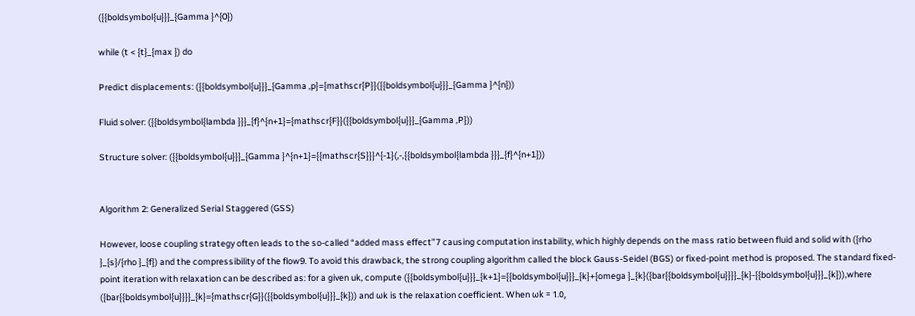({{boldsymbol{u}}}_{Gamma }^{0})

while (t < {t}_{max }) do

Predict displacements: ({{boldsymbol{u}}}_{Gamma ,p}={mathscr{P}}({{boldsymbol{u}}}_{Gamma }^{n}))

Fluid solver: ({{boldsymbol{lambda }}}_{f}^{n+1}={mathscr{F}}({{boldsymbol{u}}}_{Gamma ,P}))

Structure solver: ({{boldsymbol{u}}}_{Gamma }^{n+1}={{mathscr{S}}}^{-1}(,-,{{boldsymbol{lambda }}}_{f}^{n+1}))


Algorithm 2: Generalized Serial Staggered (GSS)

However, loose coupling strategy often leads to the so-called “added mass effect”7 causing computation instability, which highly depends on the mass ratio between fluid and solid with ({rho }_{s}/{rho }_{f}) and the compressibility of the flow9. To avoid this drawback, the strong coupling algorithm called the block Gauss-Seidel (BGS) or fixed-point method is proposed. The standard fixed-point iteration with relaxation can be described as: for a given uk, compute ({{boldsymbol{u}}}_{k+1}={{boldsymbol{u}}}_{k}+{omega }_{k}({bar{{boldsymbol{u}}}}_{k}-{{boldsymbol{u}}}_{k})),where ({bar{{boldsymbol{u}}}}_{k}={mathscr{G}}({{boldsymbol{u}}}_{k})) and ωk is the relaxation coefficient. When ωk = 1.0,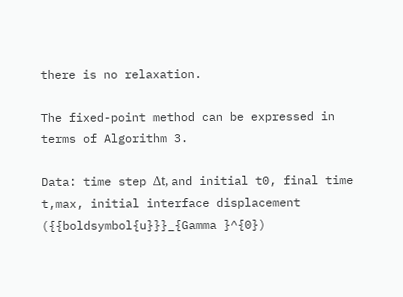there is no relaxation.

The fixed-point method can be expressed in terms of Algorithm 3.

Data: time step Δt, and initial t0, final time t,max, initial interface displacement ({{boldsymbol{u}}}_{Gamma }^{0})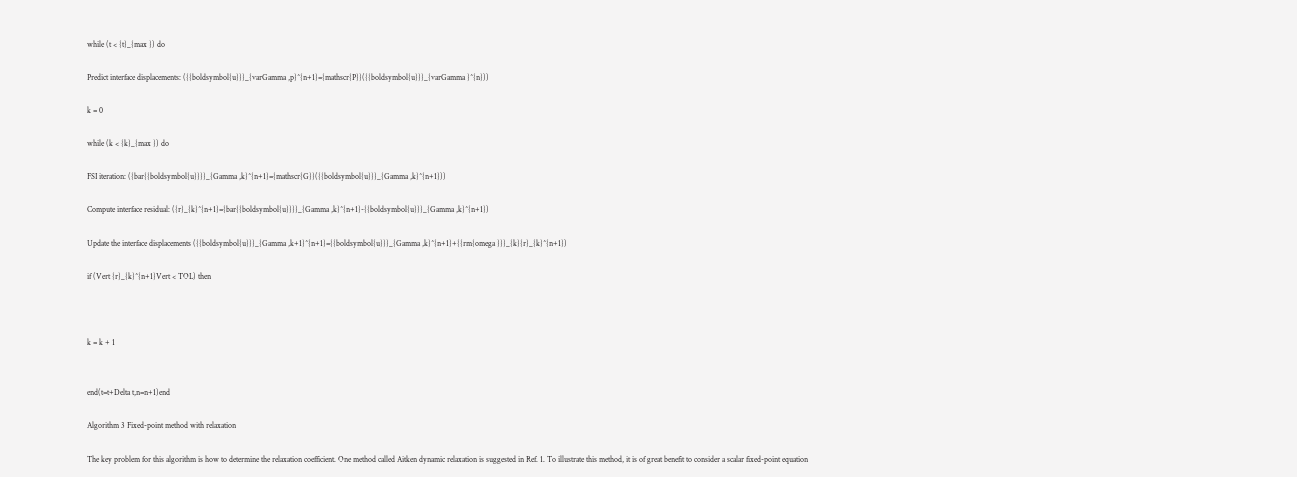while (t < {t}_{max }) do

Predict interface displacements: ({{boldsymbol{u}}}_{varGamma ,p}^{n+1}={mathscr{P}}({{boldsymbol{u}}}_{varGamma }^{n}))

k = 0

while (k < {k}_{max }) do

FSI iteration: ({bar{{boldsymbol{u}}}}_{Gamma ,k}^{n+1}={mathscr{G}}({{boldsymbol{u}}}_{Gamma ,k}^{n+1}))

Compute interface residual: ({r}_{k}^{n+1}={bar{{boldsymbol{u}}}}_{Gamma ,k}^{n+1}-{{boldsymbol{u}}}_{Gamma ,k}^{n+1})

Update the interface displacements ({{boldsymbol{u}}}_{Gamma ,k+1}^{n+1}={{boldsymbol{u}}}_{Gamma ,k}^{n+1}+{{rm{omega }}}_{k}{r}_{k}^{n+1})

if (Vert {r}_{k}^{n+1}Vert < TOL) then



k = k + 1


end(t=t+Delta t,n=n+1)end

Algorithm 3 Fixed-point method with relaxation

The key problem for this algorithm is how to determine the relaxation coefficient. One method called Aitken dynamic relaxation is suggested in Ref. 1. To illustrate this method, it is of great benefit to consider a scalar fixed-point equation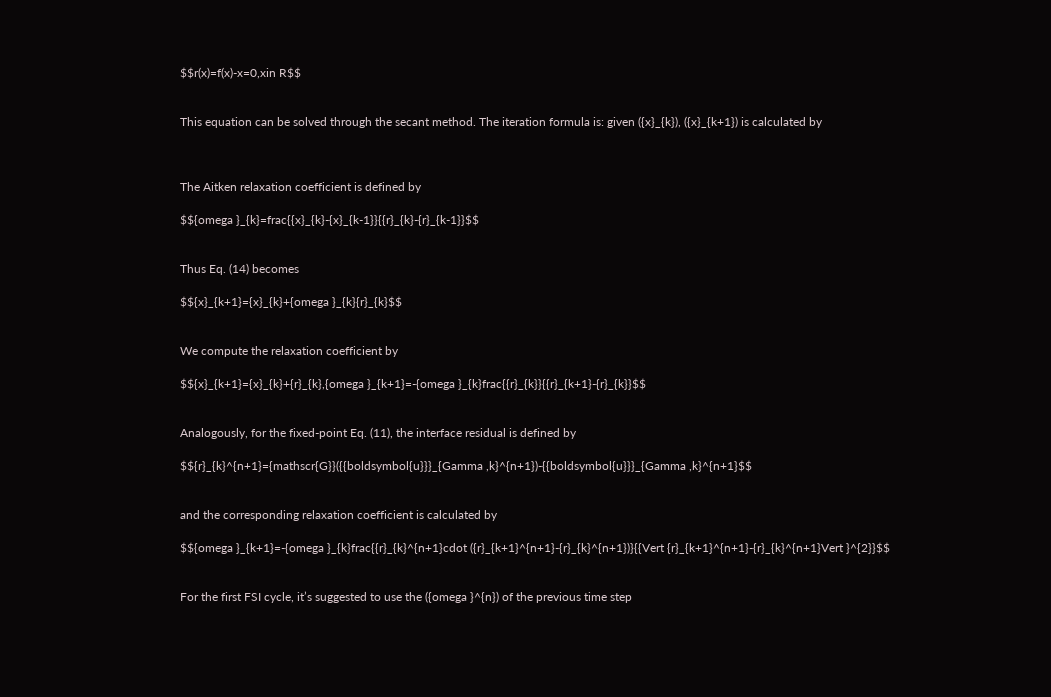$$r(x)=f(x)-x=0,xin R$$


This equation can be solved through the secant method. The iteration formula is: given ({x}_{k}), ({x}_{k+1}) is calculated by



The Aitken relaxation coefficient is defined by

$${omega }_{k}=frac{{x}_{k}-{x}_{k-1}}{{r}_{k}-{r}_{k-1}}$$


Thus Eq. (14) becomes

$${x}_{k+1}={x}_{k}+{omega }_{k}{r}_{k}$$


We compute the relaxation coefficient by

$${x}_{k+1}={x}_{k}+{r}_{k},{omega }_{k+1}=-{omega }_{k}frac{{r}_{k}}{{r}_{k+1}-{r}_{k}}$$


Analogously, for the fixed-point Eq. (11), the interface residual is defined by

$${r}_{k}^{n+1}={mathscr{G}}({{boldsymbol{u}}}_{Gamma ,k}^{n+1})-{{boldsymbol{u}}}_{Gamma ,k}^{n+1}$$


and the corresponding relaxation coefficient is calculated by

$${omega }_{k+1}=-{omega }_{k}frac{{r}_{k}^{n+1}cdot ({r}_{k+1}^{n+1}-{r}_{k}^{n+1})}{{Vert {r}_{k+1}^{n+1}-{r}_{k}^{n+1}Vert }^{2}}$$


For the first FSI cycle, it’s suggested to use the ({omega }^{n}) of the previous time step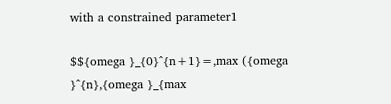with a constrained parameter1

$${omega }_{0}^{n+1}=,max ({omega }^{n},{omega }_{max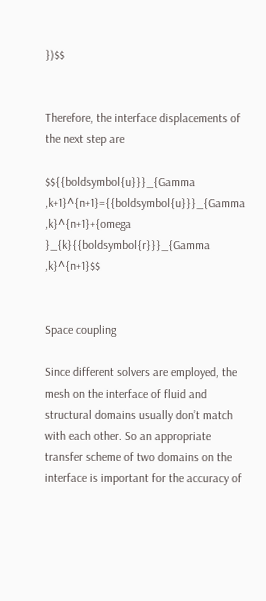})$$


Therefore, the interface displacements of the next step are

$${{boldsymbol{u}}}_{Gamma ,k+1}^{n+1}={{boldsymbol{u}}}_{Gamma ,k}^{n+1}+{omega }_{k}{{boldsymbol{r}}}_{Gamma ,k}^{n+1}$$


Space coupling

Since different solvers are employed, the mesh on the interface of fluid and structural domains usually don’t match with each other. So an appropriate transfer scheme of two domains on the interface is important for the accuracy of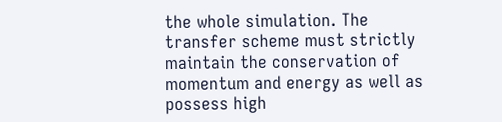the whole simulation. The transfer scheme must strictly maintain the conservation of momentum and energy as well as possess high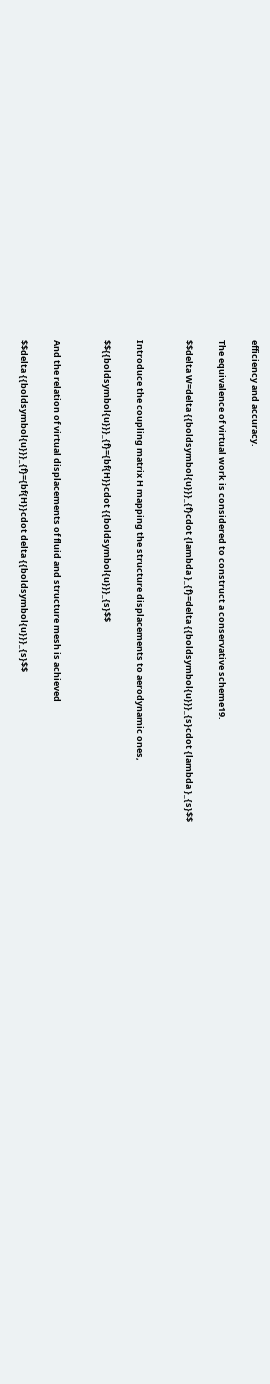efficiency and accuracy.

The equivalence of virtual work is considered to construct a conservative scheme19.

$$delta W=delta {{boldsymbol{u}}}_{f}cdot {lambda }_{f}=delta {{boldsymbol{u}}}_{s}cdot {lambda }_{s}$$


Introduce the coupling matrix H mapping the structure displacements to aerodynamic ones,

$${{boldsymbol{u}}}_{f}={bf{H}}cdot {{boldsymbol{u}}}_{s}$$


And the relation of virtual displacements of fluid and structure mesh is achieved

$$delta {{boldsymbol{u}}}_{f}={bf{H}}cdot delta {{boldsymbol{u}}}_{s}$$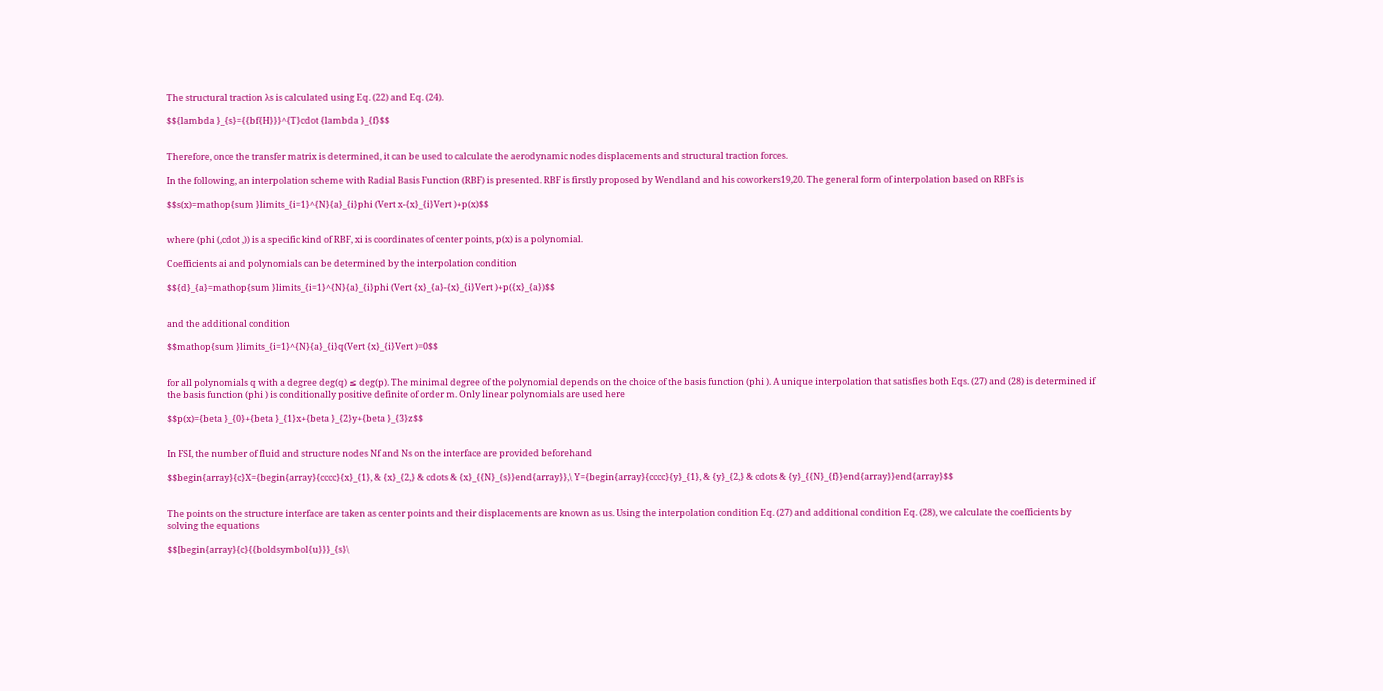The structural traction λs is calculated using Eq. (22) and Eq. (24).

$${lambda }_{s}={{bf{H}}}^{T}cdot {lambda }_{f}$$


Therefore, once the transfer matrix is determined, it can be used to calculate the aerodynamic nodes displacements and structural traction forces.

In the following, an interpolation scheme with Radial Basis Function (RBF) is presented. RBF is firstly proposed by Wendland and his coworkers19,20. The general form of interpolation based on RBFs is

$$s(x)=mathop{sum }limits_{i=1}^{N}{a}_{i}phi (Vert x-{x}_{i}Vert )+p(x)$$


where (phi (,cdot ,)) is a specific kind of RBF, xi is coordinates of center points, p(x) is a polynomial.

Coefficients ai and polynomials can be determined by the interpolation condition

$${d}_{a}=mathop{sum }limits_{i=1}^{N}{a}_{i}phi (Vert {x}_{a}-{x}_{i}Vert )+p({x}_{a})$$


and the additional condition

$$mathop{sum }limits_{i=1}^{N}{a}_{i}q(Vert {x}_{i}Vert )=0$$


for all polynomials q with a degree deg(q) ≤ deg(p). The minimal degree of the polynomial depends on the choice of the basis function (phi ). A unique interpolation that satisfies both Eqs. (27) and (28) is determined if the basis function (phi ) is conditionally positive definite of order m. Only linear polynomials are used here

$$p(x)={beta }_{0}+{beta }_{1}x+{beta }_{2}y+{beta }_{3}z$$


In FSI, the number of fluid and structure nodes Nf and Ns on the interface are provided beforehand

$$begin{array}{c}X={begin{array}{cccc}{x}_{1}, & {x}_{2,} & cdots & {x}_{{N}_{s}}end{array}},\ Y={begin{array}{cccc}{y}_{1}, & {y}_{2,} & cdots & {y}_{{N}_{f}}end{array}}end{array}$$


The points on the structure interface are taken as center points and their displacements are known as us. Using the interpolation condition Eq. (27) and additional condition Eq. (28), we calculate the coefficients by solving the equations

$$[begin{array}{c}{{boldsymbol{u}}}_{s}\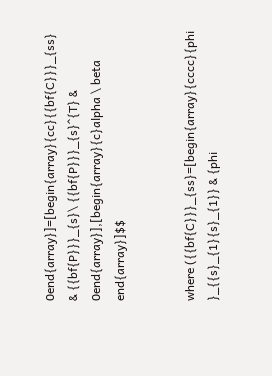0end{array}]=[begin{array}{cc}{{bf{C}}}_{ss} & {{bf{P}}}_{s}\ {{bf{P}}}_{s}^{T} & 0end{array}],[begin{array}{c}alpha \ beta end{array}]$$


where ({{bf{C}}}_{ss}=[begin{array}{cccc}{phi }_{{s}_{1}{s}_{1}} & {phi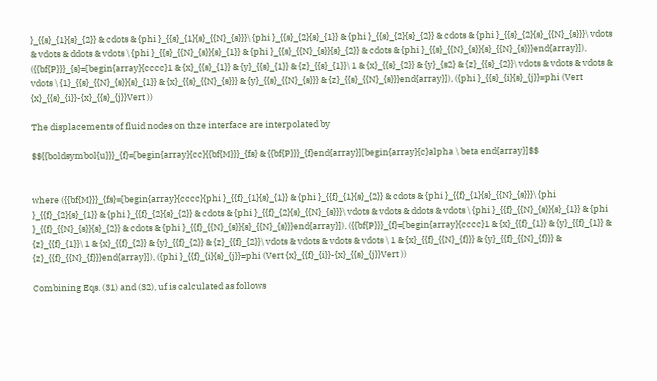}_{{s}_{1}{s}_{2}} & cdots & {phi }_{{s}_{1}{s}_{{N}_{s}}}\ {phi }_{{s}_{2}{s}_{1}} & {phi }_{{s}_{2}{s}_{2}} & cdots & {phi }_{{s}_{2}{s}_{{N}_{s}}}\ vdots & vdots & ddots & vdots \ {phi }_{{s}_{{N}_{s}}{s}_{1}} & {phi }_{{s}_{{N}_{s}}{s}_{2}} & cdots & {phi }_{{s}_{{N}_{s}}{s}_{{N}_{s}}}end{array}]), ({{bf{P}}}_{s}=[begin{array}{cccc}1 & {x}_{{s}_{1}} & {y}_{{s}_{1}} & {z}_{{s}_{1}}\ 1 & {x}_{{s}_{2}} & {y}_{s2} & {z}_{{s}_{2}}\ vdots & vdots & vdots & vdots \ {1}_{{s}_{{N}_{s}}{s}_{1}} & {x}_{{s}_{{N}_{s}}} & {y}_{{s}_{{N}_{s}}} & {z}_{{s}_{{N}_{s}}}end{array}]), ({phi }_{{s}_{i}{s}_{j}}=phi (Vert {x}_{{s}_{i}}-{x}_{{s}_{j}}Vert ))

The displacements of fluid nodes on thze interface are interpolated by

$${{boldsymbol{u}}}_{f}=[begin{array}{cc}{{bf{M}}}_{fs} & {{bf{P}}}_{f}end{array}][begin{array}{c}alpha \ beta end{array}]$$


where ({{bf{M}}}_{fs}=[begin{array}{cccc}{phi }_{{f}_{1}{s}_{1}} & {phi }_{{f}_{1}{s}_{2}} & cdots & {phi }_{{f}_{1}{s}_{{N}_{s}}}\ {phi }_{{f}_{2}{s}_{1}} & {phi }_{{f}_{2}{s}_{2}} & cdots & {phi }_{{f}_{2}{s}_{{N}_{s}}}\ vdots & vdots & ddots & vdots \ {phi }_{{f}_{{N}_{s}}{s}_{1}} & {phi }_{{f}_{{N}_{s}}{s}_{2}} & cdots & {phi }_{{f}_{{N}_{s}}{s}_{{N}_{s}}}end{array}]), ({{bf{P}}}_{f}=[begin{array}{cccc}1 & {x}_{{f}_{1}} & {y}_{{f}_{1}} & {z}_{{f}_{1}}\ 1 & {x}_{{f}_{2}} & {y}_{{f}_{2}} & {z}_{{f}_{2}}\ vdots & vdots & vdots & vdots \ 1 & {x}_{{f}_{{N}_{f}}} & {y}_{{f}_{{N}_{f}}} & {z}_{{f}_{{N}_{f}}}end{array}]), ({phi }_{{f}_{i}{s}_{j}}=phi (Vert {x}_{{f}_{i}}-{x}_{{s}_{j}}Vert ))

Combining Eqs. (31) and (32), uf is calculated as follows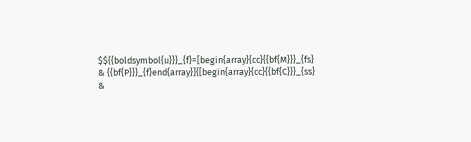$${{boldsymbol{u}}}_{f}=[begin{array}{cc}{{bf{M}}}_{fs} & {{bf{P}}}_{f}end{array}]{[begin{array}{cc}{{bf{C}}}_{ss} &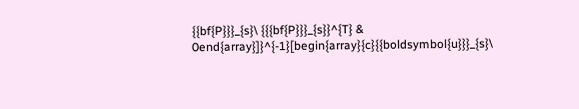{{bf{P}}}_{s}\ {{{bf{P}}}_{s}}^{T} & 0end{array}]}^{-1}[begin{array}{c}{{boldsymbol{u}}}_{s}\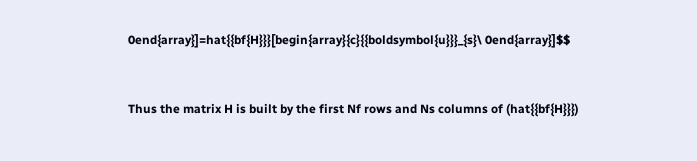0end{array}]=hat{{bf{H}}}[begin{array}{c}{{boldsymbol{u}}}_{s}\ 0end{array}]$$


Thus the matrix H is built by the first Nf rows and Ns columns of (hat{{bf{H}}})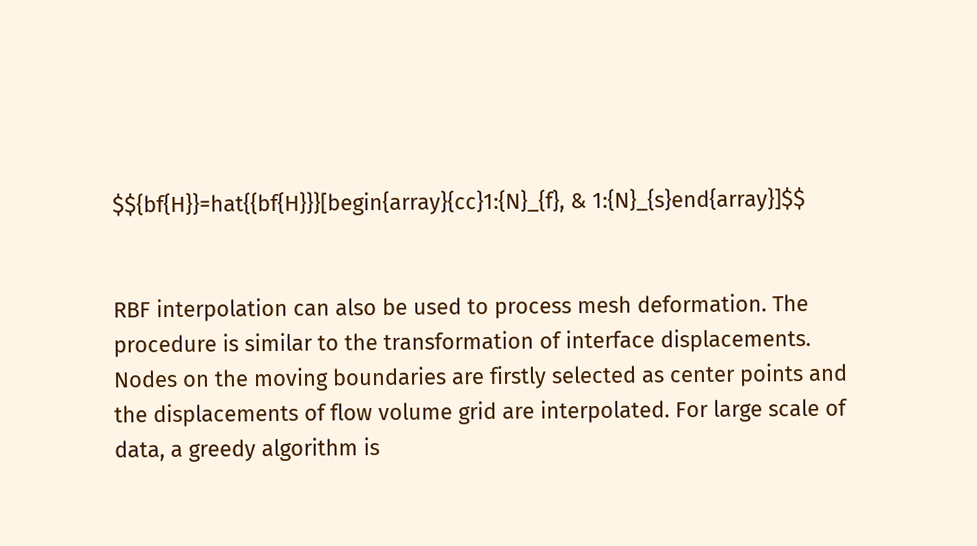$${bf{H}}=hat{{bf{H}}}[begin{array}{cc}1:{N}_{f}, & 1:{N}_{s}end{array}]$$


RBF interpolation can also be used to process mesh deformation. The procedure is similar to the transformation of interface displacements. Nodes on the moving boundaries are firstly selected as center points and the displacements of flow volume grid are interpolated. For large scale of data, a greedy algorithm is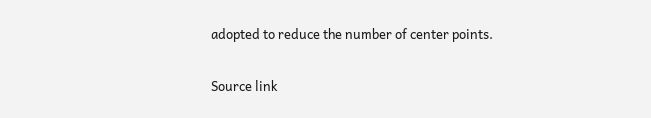adopted to reduce the number of center points.

Source link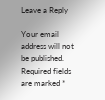Leave a Reply

Your email address will not be published. Required fields are marked *